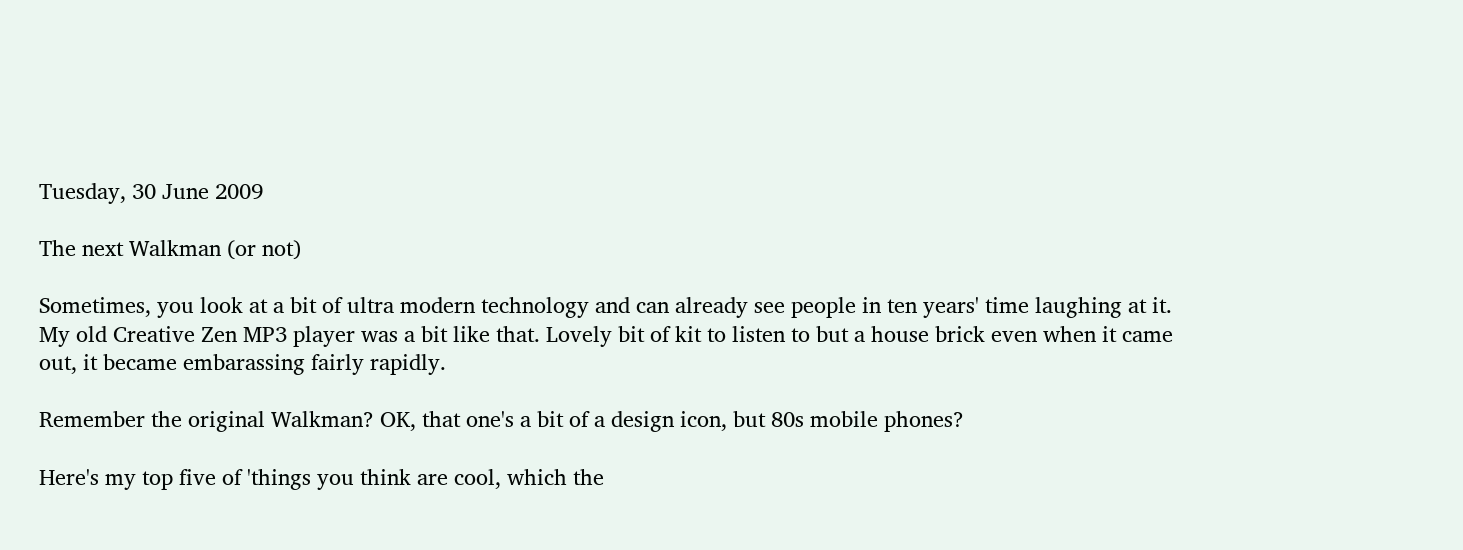Tuesday, 30 June 2009

The next Walkman (or not)

Sometimes, you look at a bit of ultra modern technology and can already see people in ten years' time laughing at it. My old Creative Zen MP3 player was a bit like that. Lovely bit of kit to listen to but a house brick even when it came out, it became embarassing fairly rapidly.

Remember the original Walkman? OK, that one's a bit of a design icon, but 80s mobile phones?

Here's my top five of 'things you think are cool, which the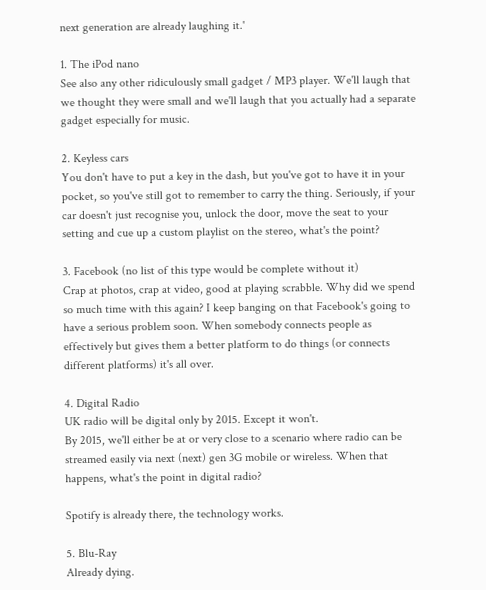next generation are already laughing it.'

1. The iPod nano
See also any other ridiculously small gadget / MP3 player. We'll laugh that we thought they were small and we'll laugh that you actually had a separate gadget especially for music.

2. Keyless cars
You don't have to put a key in the dash, but you've got to have it in your pocket, so you've still got to remember to carry the thing. Seriously, if your car doesn't just recognise you, unlock the door, move the seat to your setting and cue up a custom playlist on the stereo, what's the point?

3. Facebook (no list of this type would be complete without it)
Crap at photos, crap at video, good at playing scrabble. Why did we spend so much time with this again? I keep banging on that Facebook's going to have a serious problem soon. When somebody connects people as effectively but gives them a better platform to do things (or connects different platforms) it's all over.

4. Digital Radio
UK radio will be digital only by 2015. Except it won't.
By 2015, we'll either be at or very close to a scenario where radio can be streamed easily via next (next) gen 3G mobile or wireless. When that happens, what's the point in digital radio?

Spotify is already there, the technology works.

5. Blu-Ray
Already dying.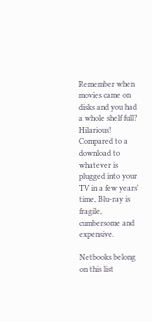Remember when movies came on disks and you had a whole shelf full? Hilarious!
Compared to a download to whatever is plugged into your TV in a few years' time, Blu-ray is fragile, cumbersome and expensive.

Netbooks belong on this list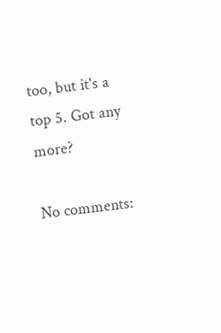too, but it's a top 5. Got any more?

No comments: